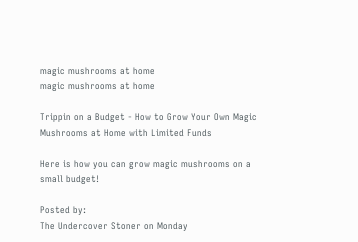magic mushrooms at home
magic mushrooms at home

Trippin on a Budget - How to Grow Your Own Magic Mushrooms at Home with Limited Funds

Here is how you can grow magic mushrooms on a small budget!

Posted by:
The Undercover Stoner on Monday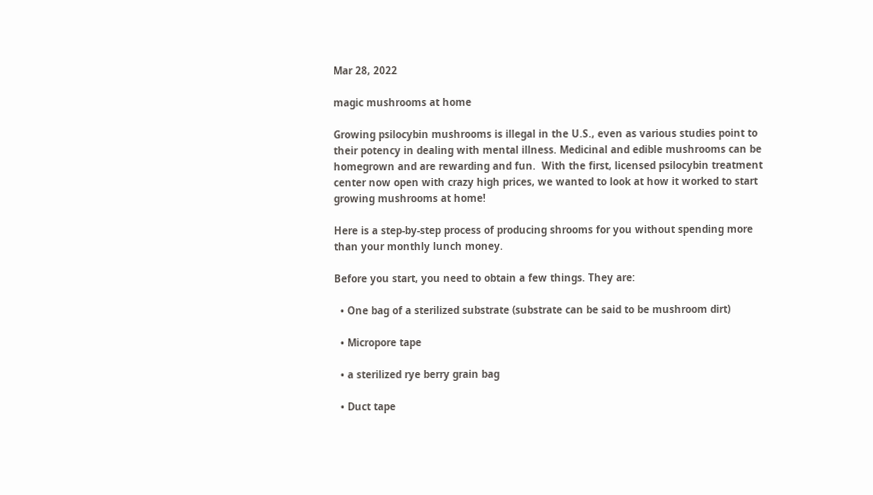Mar 28, 2022

magic mushrooms at home

Growing psilocybin mushrooms is illegal in the U.S., even as various studies point to their potency in dealing with mental illness. Medicinal and edible mushrooms can be homegrown and are rewarding and fun.  With the first, licensed psilocybin treatment center now open with crazy high prices, we wanted to look at how it worked to start growing mushrooms at home!

Here is a step-by-step process of producing shrooms for you without spending more than your monthly lunch money.

Before you start, you need to obtain a few things. They are:

  • One bag of a sterilized substrate (substrate can be said to be mushroom dirt)

  • Micropore tape

  • a sterilized rye berry grain bag

  • Duct tape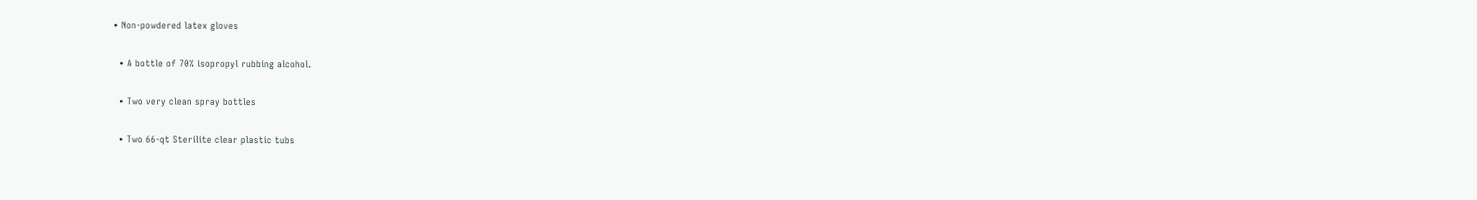• Non-powdered latex gloves

  • A bottle of 70% isopropyl rubbing alcohol.

  • Two very clean spray bottles

  • Two 66-qt Sterilite clear plastic tubs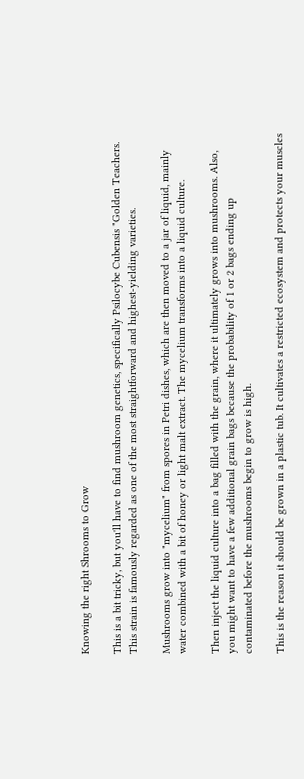Knowing the right Shrooms to Grow

This is a bit tricky, but you'll have to find mushroom genetics, specifically Psilocybe Cubensis "Golden Teachers. This strain is famously regarded as one of the most straightforward and highest-yielding varieties.

Mushrooms grow into "mycelium" from spores in Petri dishes, which are then moved to a jar of liquid, mainly water combined with a bit of honey or light malt extract. The mycelium transforms into a liquid culture.

Then inject the liquid culture into a bag filled with the grain, where it ultimately grows into mushrooms. Also, you might want to have a few additional grain bags because the probability of 1 or 2 bags ending up contaminated before the mushrooms begin to grow is high.

This is the reason it should be grown in a plastic tub. It cultivates a restricted ecosystem and protects your muscles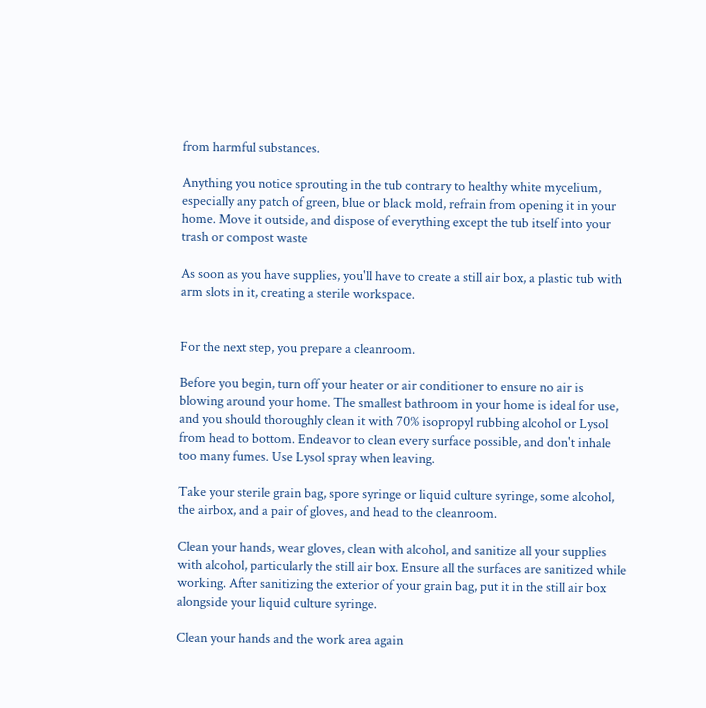from harmful substances.

Anything you notice sprouting in the tub contrary to healthy white mycelium, especially any patch of green, blue or black mold, refrain from opening it in your home. Move it outside, and dispose of everything except the tub itself into your trash or compost waste

As soon as you have supplies, you'll have to create a still air box, a plastic tub with arm slots in it, creating a sterile workspace.


For the next step, you prepare a cleanroom.

Before you begin, turn off your heater or air conditioner to ensure no air is blowing around your home. The smallest bathroom in your home is ideal for use, and you should thoroughly clean it with 70% isopropyl rubbing alcohol or Lysol from head to bottom. Endeavor to clean every surface possible, and don't inhale too many fumes. Use Lysol spray when leaving.

Take your sterile grain bag, spore syringe or liquid culture syringe, some alcohol, the airbox, and a pair of gloves, and head to the cleanroom.

Clean your hands, wear gloves, clean with alcohol, and sanitize all your supplies with alcohol, particularly the still air box. Ensure all the surfaces are sanitized while working. After sanitizing the exterior of your grain bag, put it in the still air box alongside your liquid culture syringe.

Clean your hands and the work area again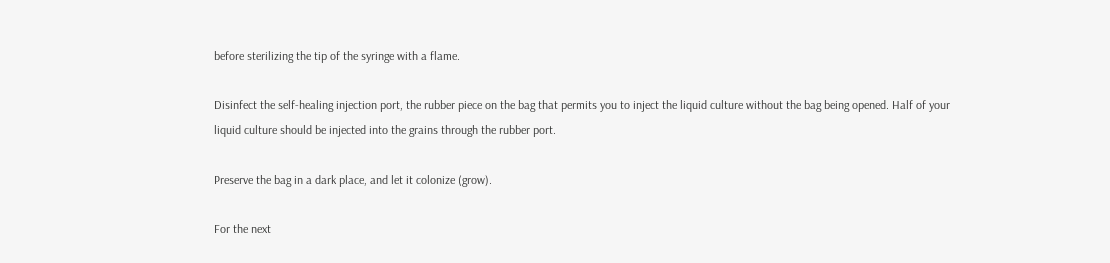before sterilizing the tip of the syringe with a flame.

Disinfect the self-healing injection port, the rubber piece on the bag that permits you to inject the liquid culture without the bag being opened. Half of your liquid culture should be injected into the grains through the rubber port.

Preserve the bag in a dark place, and let it colonize (grow).

For the next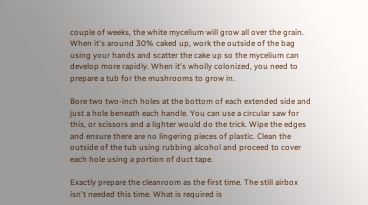couple of weeks, the white mycelium will grow all over the grain. When it's around 30% caked up, work the outside of the bag using your hands and scatter the cake up so the mycelium can develop more rapidly. When it's wholly colonized, you need to prepare a tub for the mushrooms to grow in.

Bore two two-inch holes at the bottom of each extended side and just a hole beneath each handle. You can use a circular saw for this, or scissors and a lighter would do the trick. Wipe the edges and ensure there are no lingering pieces of plastic. Clean the outside of the tub using rubbing alcohol and proceed to cover each hole using a portion of duct tape.

Exactly prepare the cleanroom as the first time. The still airbox isn't needed this time. What is required is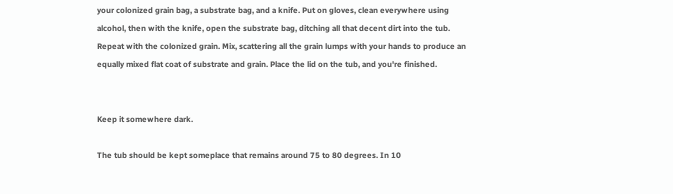your colonized grain bag, a substrate bag, and a knife. Put on gloves, clean everywhere using alcohol, then with the knife, open the substrate bag, ditching all that decent dirt into the tub. Repeat with the colonized grain. Mix, scattering all the grain lumps with your hands to produce an equally mixed flat coat of substrate and grain. Place the lid on the tub, and you're finished.


Keep it somewhere dark.

The tub should be kept someplace that remains around 75 to 80 degrees. In 10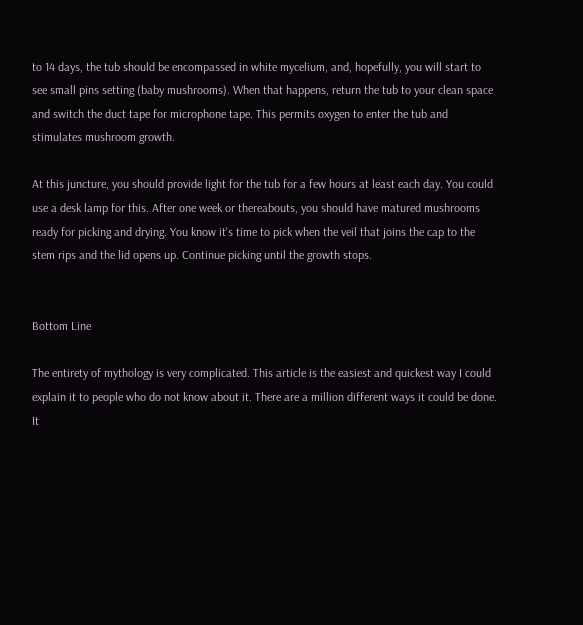to 14 days, the tub should be encompassed in white mycelium, and, hopefully, you will start to see small pins setting (baby mushrooms). When that happens, return the tub to your clean space and switch the duct tape for microphone tape. This permits oxygen to enter the tub and stimulates mushroom growth.

At this juncture, you should provide light for the tub for a few hours at least each day. You could use a desk lamp for this. After one week or thereabouts, you should have matured mushrooms ready for picking and drying. You know it's time to pick when the veil that joins the cap to the stem rips and the lid opens up. Continue picking until the growth stops.


Bottom Line

The entirety of mythology is very complicated. This article is the easiest and quickest way I could explain it to people who do not know about it. There are a million different ways it could be done. It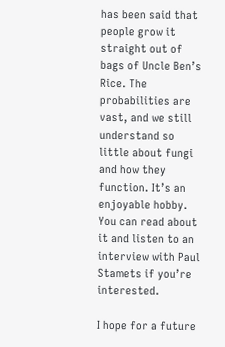has been said that people grow it straight out of bags of Uncle Ben’s Rice. The probabilities are vast, and we still understand so little about fungi and how they function. It’s an enjoyable hobby. You can read about it and listen to an interview with Paul Stamets if you’re interested.

I hope for a future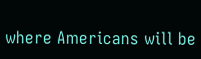where Americans will be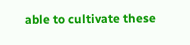able to cultivate these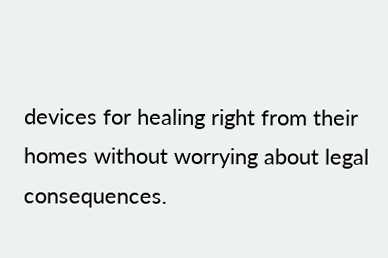devices for healing right from their homes without worrying about legal consequences.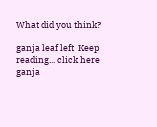What did you think?

ganja leaf left  Keep reading... click here  ganja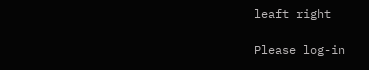leaft right

Please log-in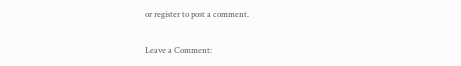or register to post a comment.

Leave a Comment: